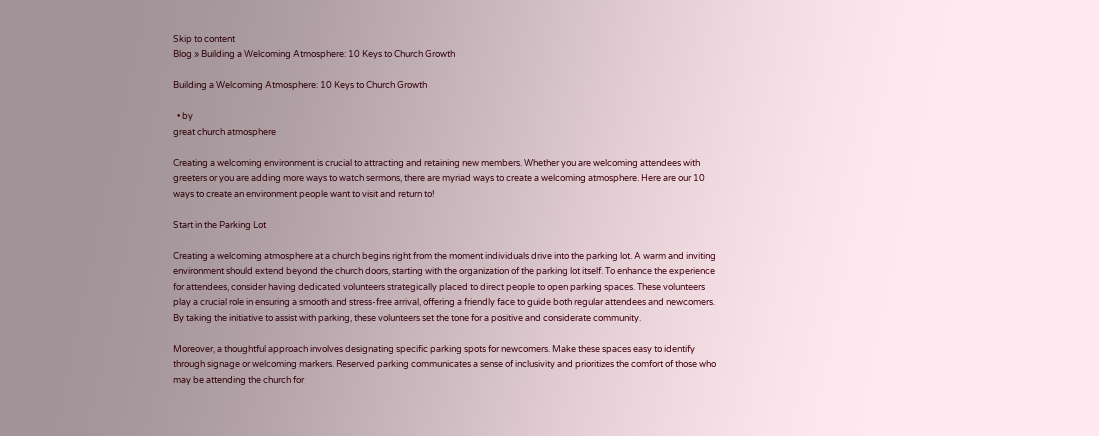Skip to content
Blog » Building a Welcoming Atmosphere: 10 Keys to Church Growth

Building a Welcoming Atmosphere: 10 Keys to Church Growth

  • by
great church atmosphere

Creating a welcoming environment is crucial to attracting and retaining new members. Whether you are welcoming attendees with greeters or you are adding more ways to watch sermons, there are myriad ways to create a welcoming atmosphere. Here are our 10 ways to create an environment people want to visit and return to!

Start in the Parking Lot

Creating a welcoming atmosphere at a church begins right from the moment individuals drive into the parking lot. A warm and inviting environment should extend beyond the church doors, starting with the organization of the parking lot itself. To enhance the experience for attendees, consider having dedicated volunteers strategically placed to direct people to open parking spaces. These volunteers play a crucial role in ensuring a smooth and stress-free arrival, offering a friendly face to guide both regular attendees and newcomers. By taking the initiative to assist with parking, these volunteers set the tone for a positive and considerate community.

Moreover, a thoughtful approach involves designating specific parking spots for newcomers. Make these spaces easy to identify through signage or welcoming markers. Reserved parking communicates a sense of inclusivity and prioritizes the comfort of those who may be attending the church for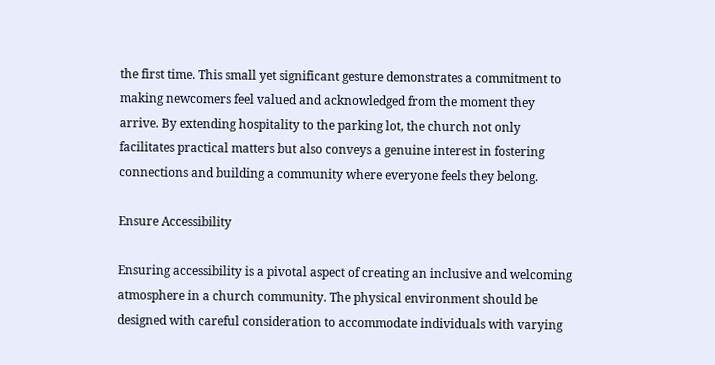the first time. This small yet significant gesture demonstrates a commitment to making newcomers feel valued and acknowledged from the moment they arrive. By extending hospitality to the parking lot, the church not only facilitates practical matters but also conveys a genuine interest in fostering connections and building a community where everyone feels they belong.

Ensure Accessibility

Ensuring accessibility is a pivotal aspect of creating an inclusive and welcoming atmosphere in a church community. The physical environment should be designed with careful consideration to accommodate individuals with varying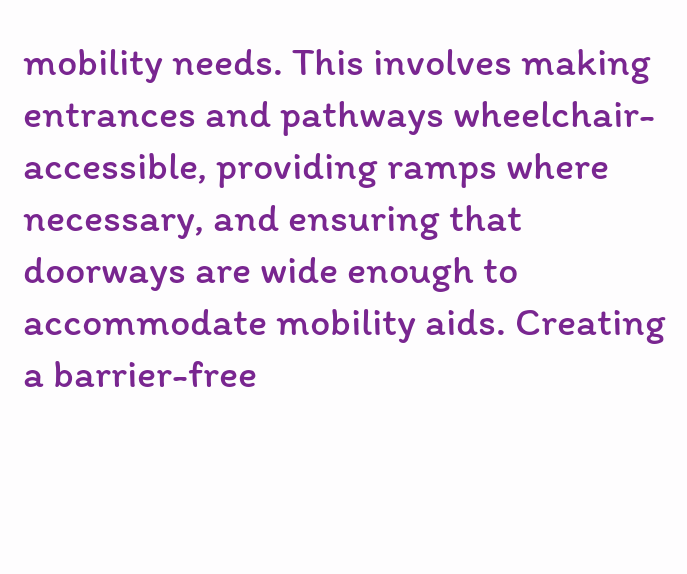mobility needs. This involves making entrances and pathways wheelchair-accessible, providing ramps where necessary, and ensuring that doorways are wide enough to accommodate mobility aids. Creating a barrier-free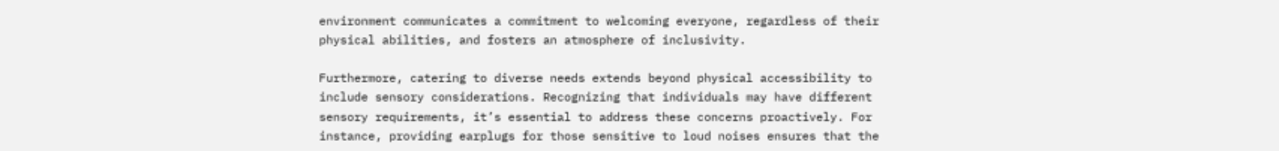environment communicates a commitment to welcoming everyone, regardless of their physical abilities, and fosters an atmosphere of inclusivity.

Furthermore, catering to diverse needs extends beyond physical accessibility to include sensory considerations. Recognizing that individuals may have different sensory requirements, it’s essential to address these concerns proactively. For instance, providing earplugs for those sensitive to loud noises ensures that the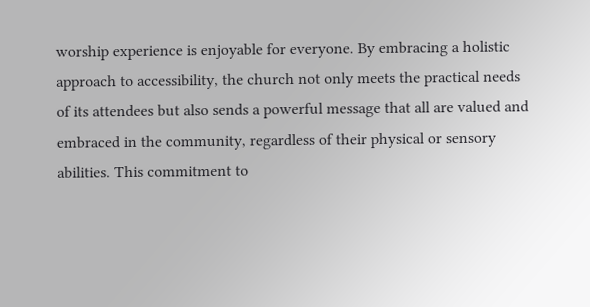worship experience is enjoyable for everyone. By embracing a holistic approach to accessibility, the church not only meets the practical needs of its attendees but also sends a powerful message that all are valued and embraced in the community, regardless of their physical or sensory abilities. This commitment to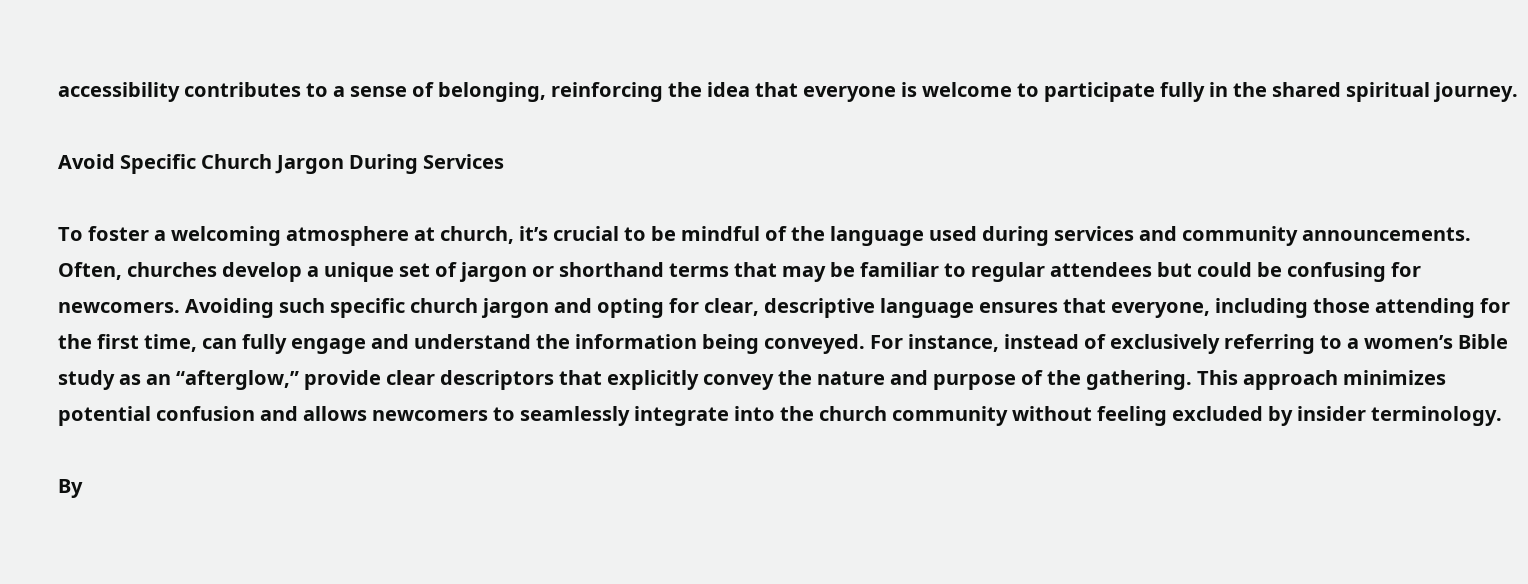accessibility contributes to a sense of belonging, reinforcing the idea that everyone is welcome to participate fully in the shared spiritual journey.

Avoid Specific Church Jargon During Services

To foster a welcoming atmosphere at church, it’s crucial to be mindful of the language used during services and community announcements. Often, churches develop a unique set of jargon or shorthand terms that may be familiar to regular attendees but could be confusing for newcomers. Avoiding such specific church jargon and opting for clear, descriptive language ensures that everyone, including those attending for the first time, can fully engage and understand the information being conveyed. For instance, instead of exclusively referring to a women’s Bible study as an “afterglow,” provide clear descriptors that explicitly convey the nature and purpose of the gathering. This approach minimizes potential confusion and allows newcomers to seamlessly integrate into the church community without feeling excluded by insider terminology.

By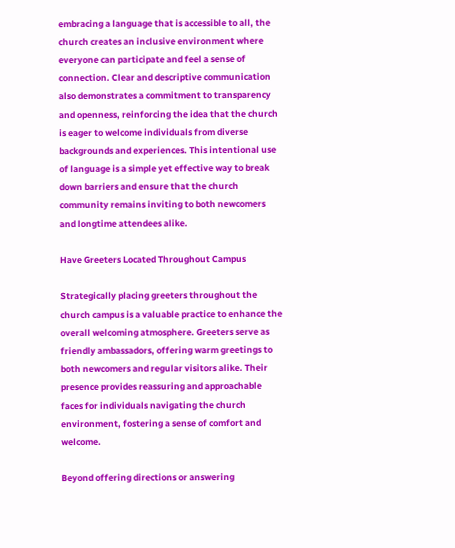embracing a language that is accessible to all, the church creates an inclusive environment where everyone can participate and feel a sense of connection. Clear and descriptive communication also demonstrates a commitment to transparency and openness, reinforcing the idea that the church is eager to welcome individuals from diverse backgrounds and experiences. This intentional use of language is a simple yet effective way to break down barriers and ensure that the church community remains inviting to both newcomers and longtime attendees alike.

Have Greeters Located Throughout Campus

Strategically placing greeters throughout the church campus is a valuable practice to enhance the overall welcoming atmosphere. Greeters serve as friendly ambassadors, offering warm greetings to both newcomers and regular visitors alike. Their presence provides reassuring and approachable faces for individuals navigating the church environment, fostering a sense of comfort and welcome.

Beyond offering directions or answering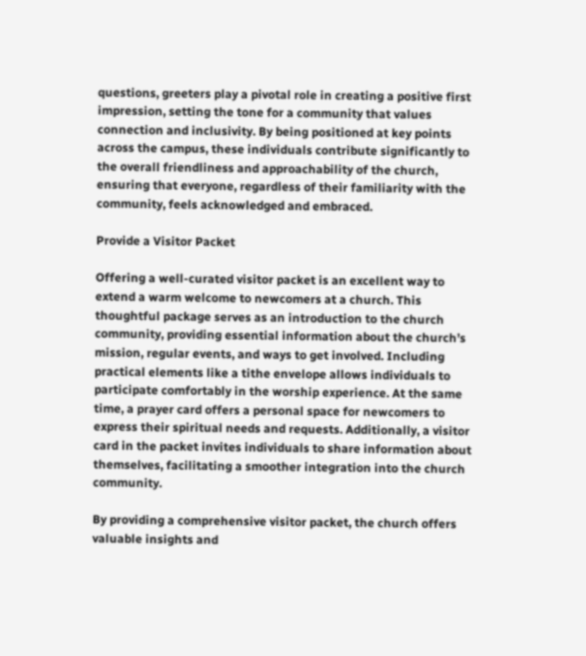questions, greeters play a pivotal role in creating a positive first impression, setting the tone for a community that values connection and inclusivity. By being positioned at key points across the campus, these individuals contribute significantly to the overall friendliness and approachability of the church, ensuring that everyone, regardless of their familiarity with the community, feels acknowledged and embraced.

Provide a Visitor Packet

Offering a well-curated visitor packet is an excellent way to extend a warm welcome to newcomers at a church. This thoughtful package serves as an introduction to the church community, providing essential information about the church’s mission, regular events, and ways to get involved. Including practical elements like a tithe envelope allows individuals to participate comfortably in the worship experience. At the same time, a prayer card offers a personal space for newcomers to express their spiritual needs and requests. Additionally, a visitor card in the packet invites individuals to share information about themselves, facilitating a smoother integration into the church community.

By providing a comprehensive visitor packet, the church offers valuable insights and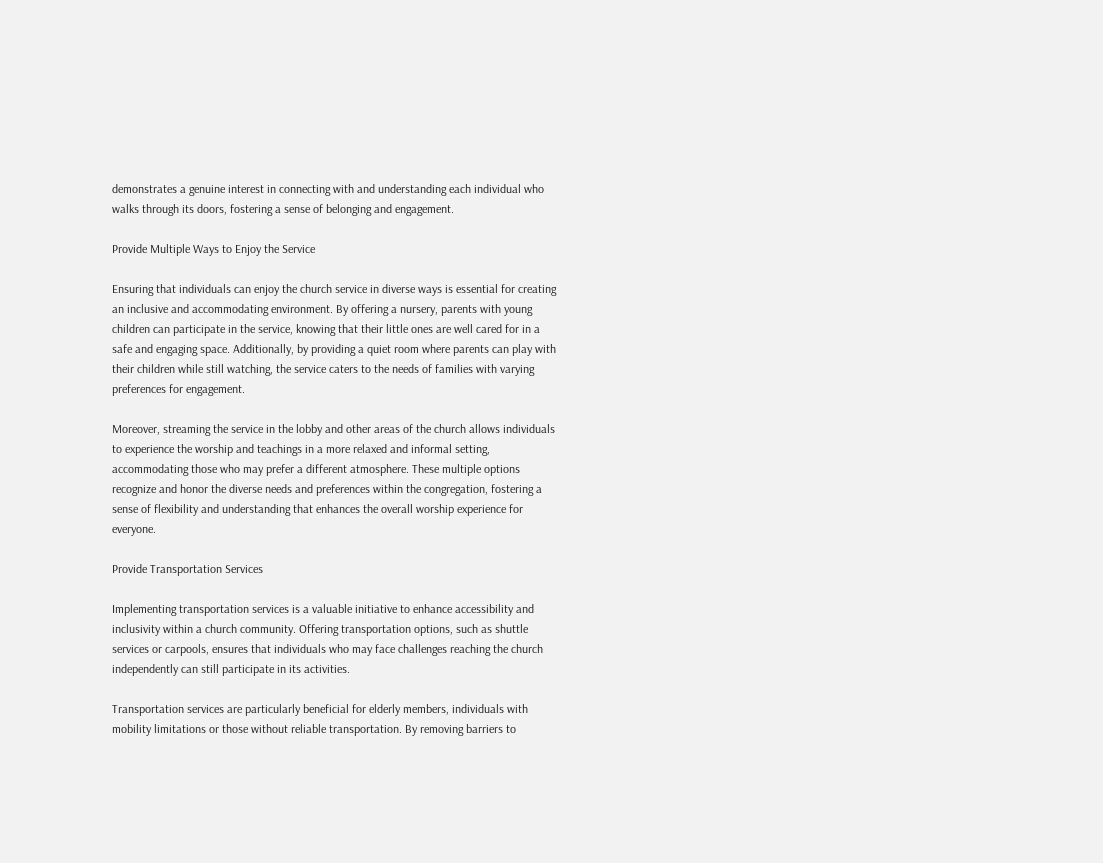demonstrates a genuine interest in connecting with and understanding each individual who walks through its doors, fostering a sense of belonging and engagement.

Provide Multiple Ways to Enjoy the Service

Ensuring that individuals can enjoy the church service in diverse ways is essential for creating an inclusive and accommodating environment. By offering a nursery, parents with young children can participate in the service, knowing that their little ones are well cared for in a safe and engaging space. Additionally, by providing a quiet room where parents can play with their children while still watching, the service caters to the needs of families with varying preferences for engagement.

Moreover, streaming the service in the lobby and other areas of the church allows individuals to experience the worship and teachings in a more relaxed and informal setting, accommodating those who may prefer a different atmosphere. These multiple options recognize and honor the diverse needs and preferences within the congregation, fostering a sense of flexibility and understanding that enhances the overall worship experience for everyone.

Provide Transportation Services

Implementing transportation services is a valuable initiative to enhance accessibility and inclusivity within a church community. Offering transportation options, such as shuttle services or carpools, ensures that individuals who may face challenges reaching the church independently can still participate in its activities.

Transportation services are particularly beneficial for elderly members, individuals with mobility limitations or those without reliable transportation. By removing barriers to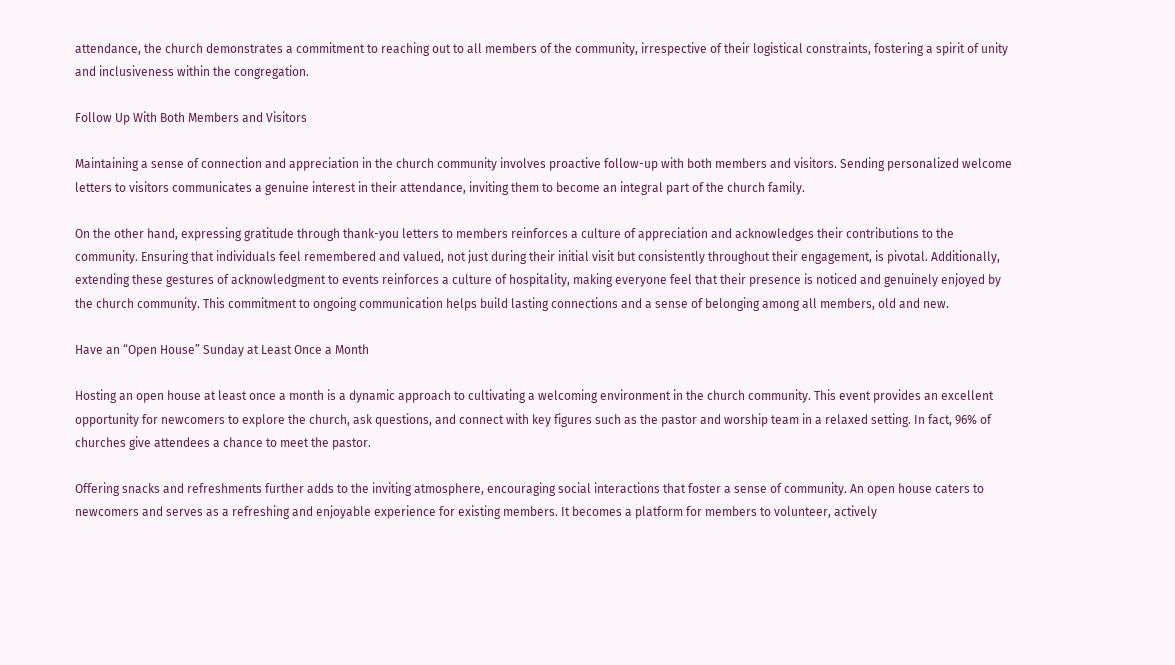attendance, the church demonstrates a commitment to reaching out to all members of the community, irrespective of their logistical constraints, fostering a spirit of unity and inclusiveness within the congregation.

Follow Up With Both Members and Visitors

Maintaining a sense of connection and appreciation in the church community involves proactive follow-up with both members and visitors. Sending personalized welcome letters to visitors communicates a genuine interest in their attendance, inviting them to become an integral part of the church family.

On the other hand, expressing gratitude through thank-you letters to members reinforces a culture of appreciation and acknowledges their contributions to the community. Ensuring that individuals feel remembered and valued, not just during their initial visit but consistently throughout their engagement, is pivotal. Additionally, extending these gestures of acknowledgment to events reinforces a culture of hospitality, making everyone feel that their presence is noticed and genuinely enjoyed by the church community. This commitment to ongoing communication helps build lasting connections and a sense of belonging among all members, old and new.

Have an “Open House” Sunday at Least Once a Month

Hosting an open house at least once a month is a dynamic approach to cultivating a welcoming environment in the church community. This event provides an excellent opportunity for newcomers to explore the church, ask questions, and connect with key figures such as the pastor and worship team in a relaxed setting. In fact, 96% of churches give attendees a chance to meet the pastor.

Offering snacks and refreshments further adds to the inviting atmosphere, encouraging social interactions that foster a sense of community. An open house caters to newcomers and serves as a refreshing and enjoyable experience for existing members. It becomes a platform for members to volunteer, actively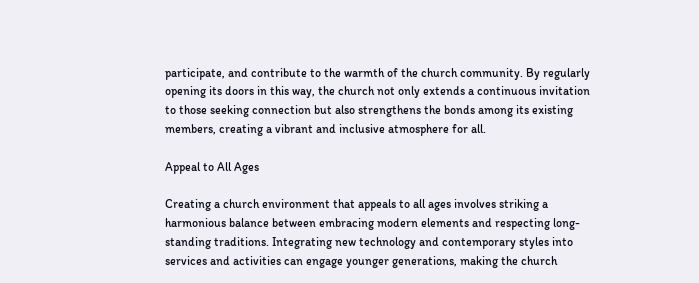participate, and contribute to the warmth of the church community. By regularly opening its doors in this way, the church not only extends a continuous invitation to those seeking connection but also strengthens the bonds among its existing members, creating a vibrant and inclusive atmosphere for all.

Appeal to All Ages

Creating a church environment that appeals to all ages involves striking a harmonious balance between embracing modern elements and respecting long-standing traditions. Integrating new technology and contemporary styles into services and activities can engage younger generations, making the church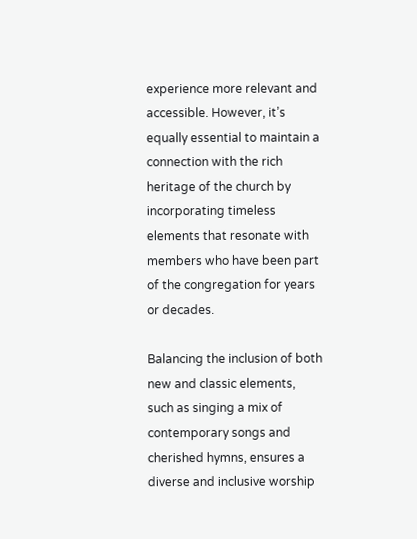experience more relevant and accessible. However, it’s equally essential to maintain a connection with the rich heritage of the church by incorporating timeless elements that resonate with members who have been part of the congregation for years or decades.

Balancing the inclusion of both new and classic elements, such as singing a mix of contemporary songs and cherished hymns, ensures a diverse and inclusive worship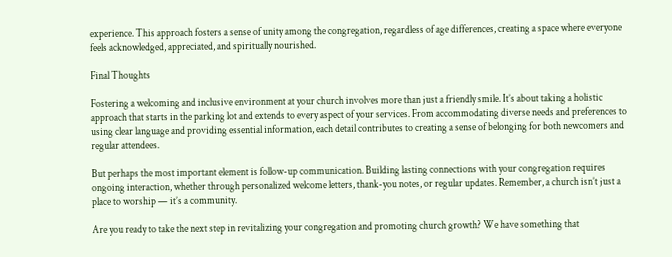experience. This approach fosters a sense of unity among the congregation, regardless of age differences, creating a space where everyone feels acknowledged, appreciated, and spiritually nourished.

Final Thoughts

Fostering a welcoming and inclusive environment at your church involves more than just a friendly smile. It’s about taking a holistic approach that starts in the parking lot and extends to every aspect of your services. From accommodating diverse needs and preferences to using clear language and providing essential information, each detail contributes to creating a sense of belonging for both newcomers and regular attendees.

But perhaps the most important element is follow-up communication. Building lasting connections with your congregation requires ongoing interaction, whether through personalized welcome letters, thank-you notes, or regular updates. Remember, a church isn’t just a place to worship — it’s a community.

Are you ready to take the next step in revitalizing your congregation and promoting church growth? We have something that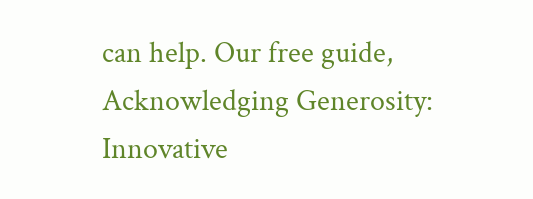can help. Our free guide, Acknowledging Generosity: Innovative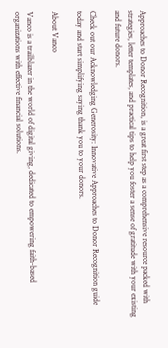Approaches to Donor Recognition, is a great first step as a comprehensive resource packed with strategies, letter templates, and practical tips to help you foster a sense of gratitude with your existing and future donors.

Check out our Acknowledging Generosity: Innovative Approaches to Donor Recognition guide today and start simplifying saying thank you to your donors.

About Vanco

Vanco is a trailblazer in the world of digital giving, dedicated to empowering faith-based organizations with effective financial solutions.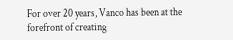For over 20 years, Vanco has been at the forefront of creating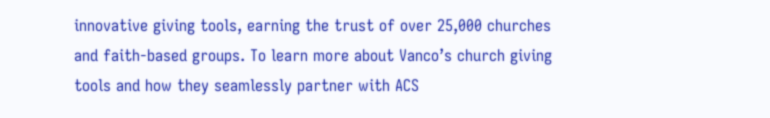innovative giving tools, earning the trust of over 25,000 churches and faith-based groups. To learn more about Vanco’s church giving tools and how they seamlessly partner with ACS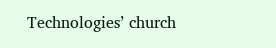Technologies’ church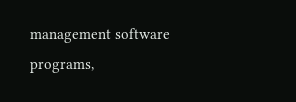management software programs,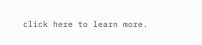click here to learn more.